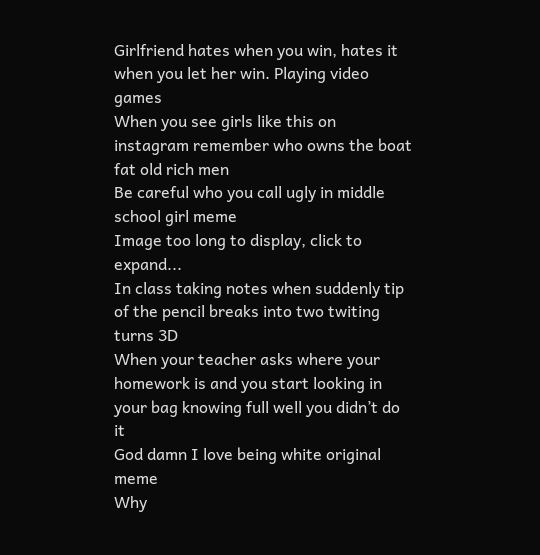Girlfriend hates when you win, hates it when you let her win. Playing video games
When you see girls like this on instagram remember who owns the boat fat old rich men
Be careful who you call ugly in middle school girl meme
Image too long to display, click to expand...
In class taking notes when suddenly tip of the pencil breaks into two twiting turns 3D
When your teacher asks where your homework is and you start looking in your bag knowing full well you didn’t do it
God damn I love being white original meme
Why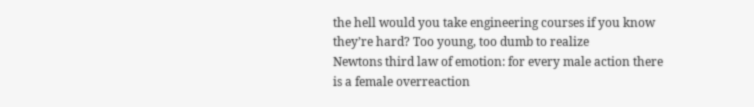the hell would you take engineering courses if you know they’re hard? Too young, too dumb to realize
Newtons third law of emotion: for every male action there is a female overreaction